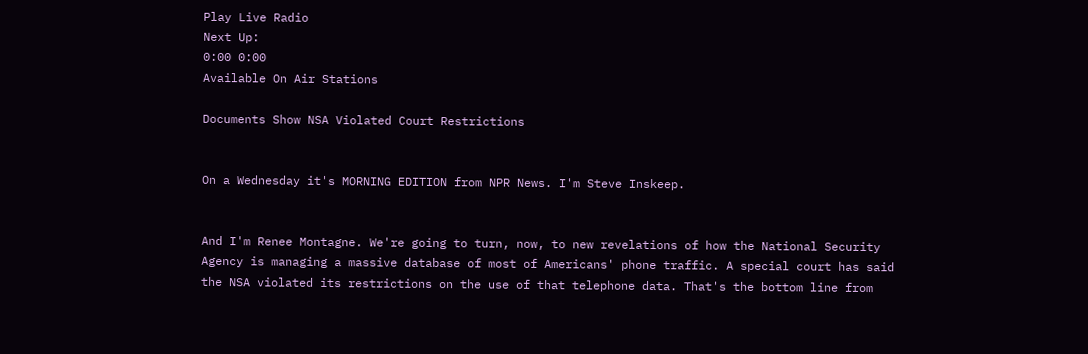Play Live Radio
Next Up:
0:00 0:00
Available On Air Stations

Documents Show NSA Violated Court Restrictions


On a Wednesday it's MORNING EDITION from NPR News. I'm Steve Inskeep.


And I'm Renee Montagne. We're going to turn, now, to new revelations of how the National Security Agency is managing a massive database of most of Americans' phone traffic. A special court has said the NSA violated its restrictions on the use of that telephone data. That's the bottom line from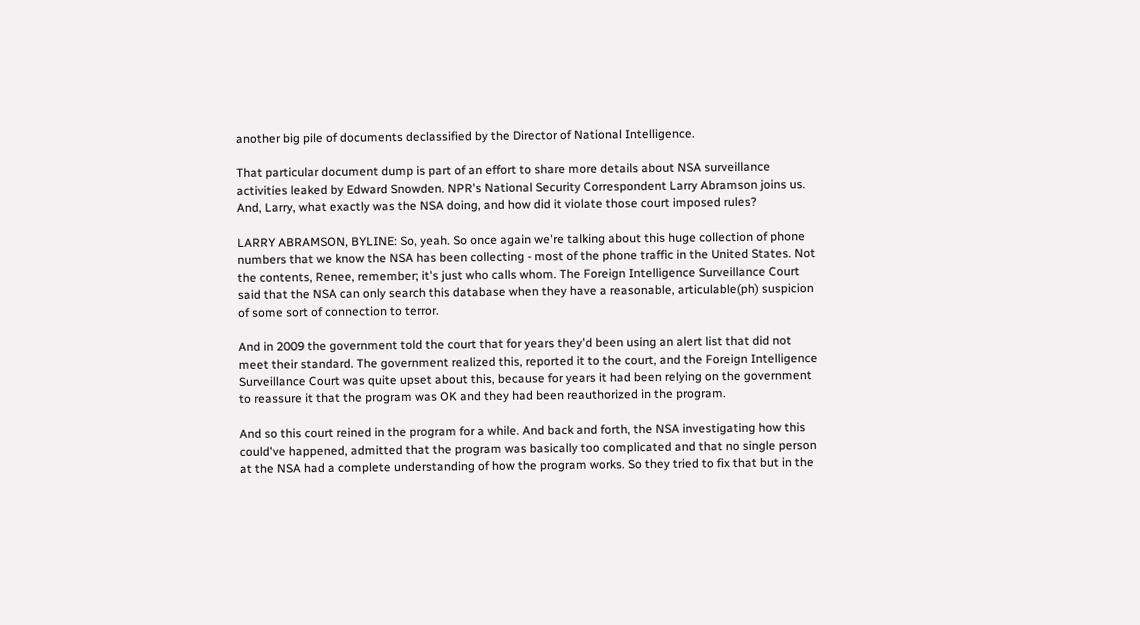another big pile of documents declassified by the Director of National Intelligence.

That particular document dump is part of an effort to share more details about NSA surveillance activities leaked by Edward Snowden. NPR's National Security Correspondent Larry Abramson joins us. And, Larry, what exactly was the NSA doing, and how did it violate those court imposed rules?

LARRY ABRAMSON, BYLINE: So, yeah. So once again we're talking about this huge collection of phone numbers that we know the NSA has been collecting - most of the phone traffic in the United States. Not the contents, Renee, remember; it's just who calls whom. The Foreign Intelligence Surveillance Court said that the NSA can only search this database when they have a reasonable, articulable(ph) suspicion of some sort of connection to terror.

And in 2009 the government told the court that for years they'd been using an alert list that did not meet their standard. The government realized this, reported it to the court, and the Foreign Intelligence Surveillance Court was quite upset about this, because for years it had been relying on the government to reassure it that the program was OK and they had been reauthorized in the program.

And so this court reined in the program for a while. And back and forth, the NSA investigating how this could've happened, admitted that the program was basically too complicated and that no single person at the NSA had a complete understanding of how the program works. So they tried to fix that but in the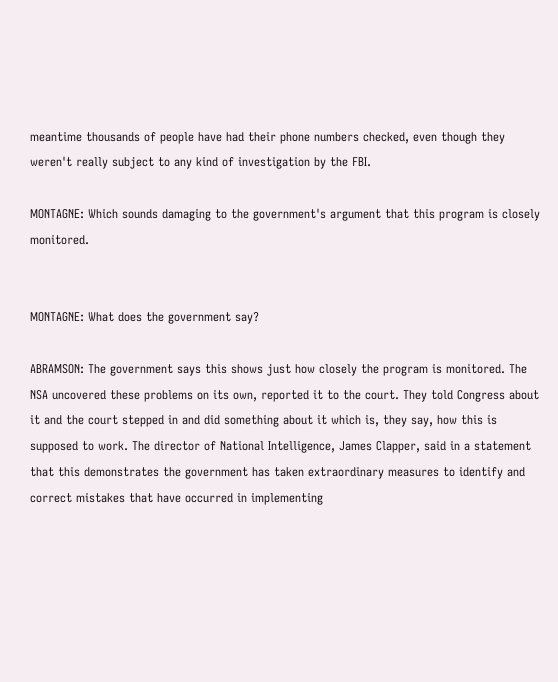meantime thousands of people have had their phone numbers checked, even though they weren't really subject to any kind of investigation by the FBI.

MONTAGNE: Which sounds damaging to the government's argument that this program is closely monitored.


MONTAGNE: What does the government say?

ABRAMSON: The government says this shows just how closely the program is monitored. The NSA uncovered these problems on its own, reported it to the court. They told Congress about it and the court stepped in and did something about it which is, they say, how this is supposed to work. The director of National Intelligence, James Clapper, said in a statement that this demonstrates the government has taken extraordinary measures to identify and correct mistakes that have occurred in implementing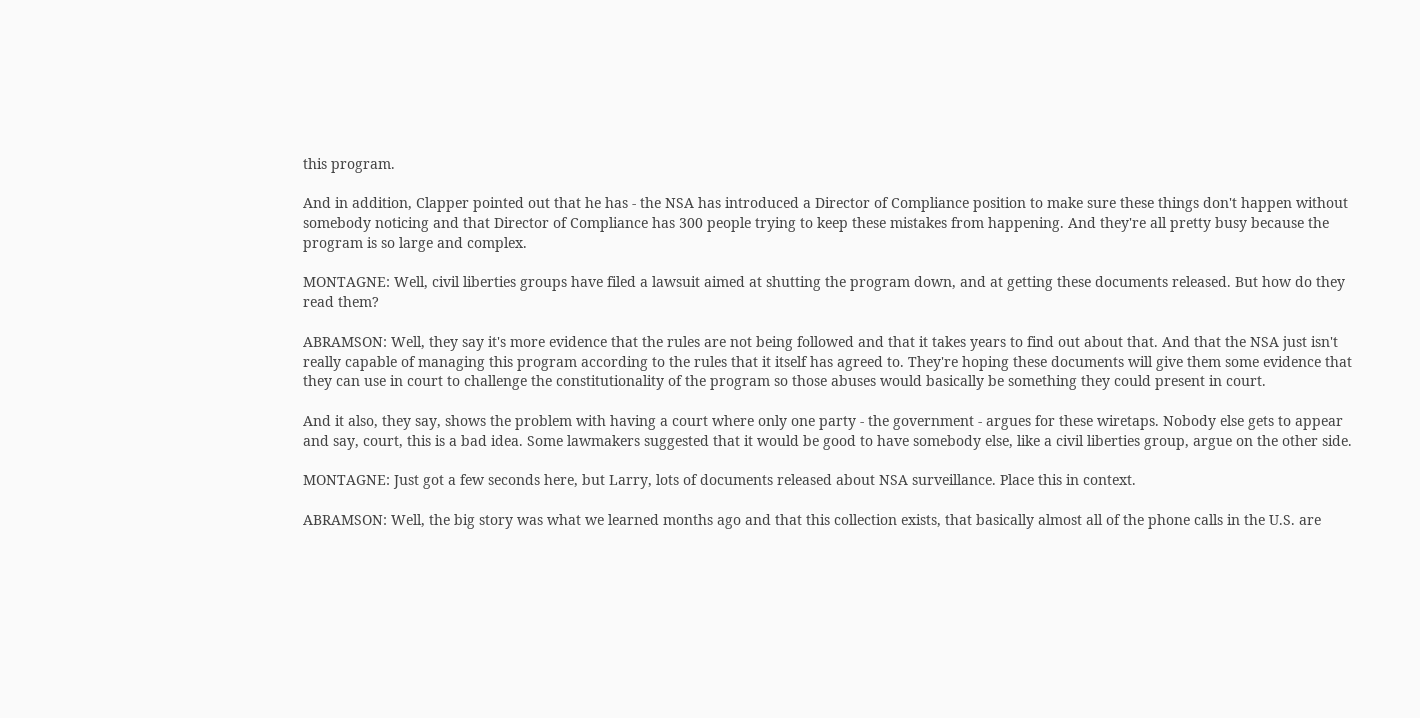this program.

And in addition, Clapper pointed out that he has - the NSA has introduced a Director of Compliance position to make sure these things don't happen without somebody noticing and that Director of Compliance has 300 people trying to keep these mistakes from happening. And they're all pretty busy because the program is so large and complex.

MONTAGNE: Well, civil liberties groups have filed a lawsuit aimed at shutting the program down, and at getting these documents released. But how do they read them?

ABRAMSON: Well, they say it's more evidence that the rules are not being followed and that it takes years to find out about that. And that the NSA just isn't really capable of managing this program according to the rules that it itself has agreed to. They're hoping these documents will give them some evidence that they can use in court to challenge the constitutionality of the program so those abuses would basically be something they could present in court.

And it also, they say, shows the problem with having a court where only one party - the government - argues for these wiretaps. Nobody else gets to appear and say, court, this is a bad idea. Some lawmakers suggested that it would be good to have somebody else, like a civil liberties group, argue on the other side.

MONTAGNE: Just got a few seconds here, but Larry, lots of documents released about NSA surveillance. Place this in context.

ABRAMSON: Well, the big story was what we learned months ago and that this collection exists, that basically almost all of the phone calls in the U.S. are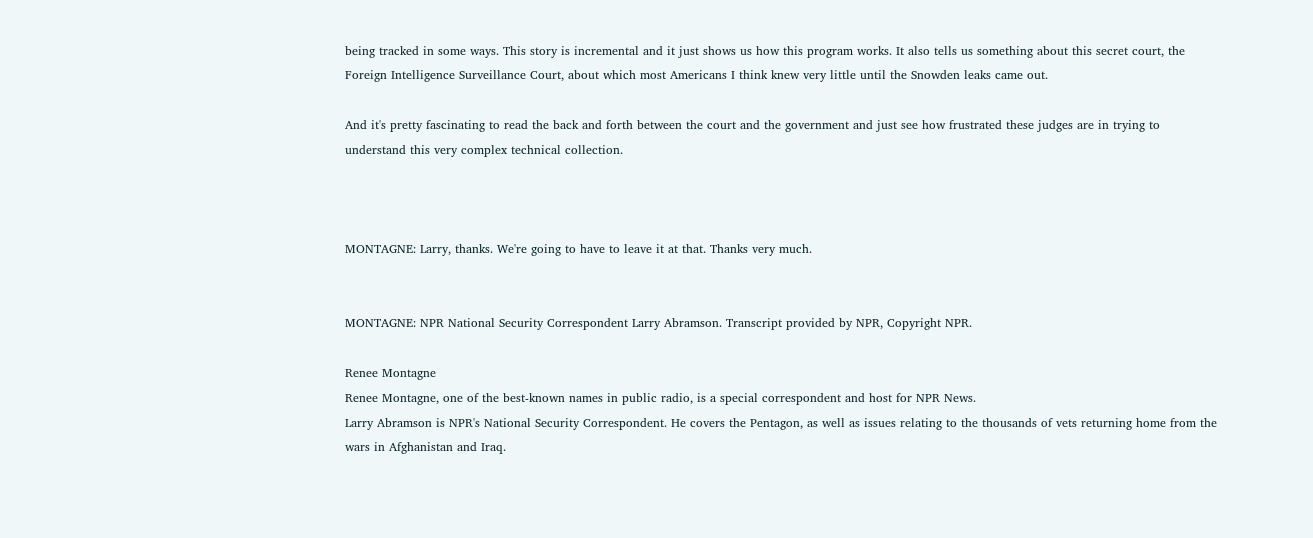being tracked in some ways. This story is incremental and it just shows us how this program works. It also tells us something about this secret court, the Foreign Intelligence Surveillance Court, about which most Americans I think knew very little until the Snowden leaks came out.

And it's pretty fascinating to read the back and forth between the court and the government and just see how frustrated these judges are in trying to understand this very complex technical collection.



MONTAGNE: Larry, thanks. We're going to have to leave it at that. Thanks very much.


MONTAGNE: NPR National Security Correspondent Larry Abramson. Transcript provided by NPR, Copyright NPR.

Renee Montagne
Renee Montagne, one of the best-known names in public radio, is a special correspondent and host for NPR News.
Larry Abramson is NPR's National Security Correspondent. He covers the Pentagon, as well as issues relating to the thousands of vets returning home from the wars in Afghanistan and Iraq.